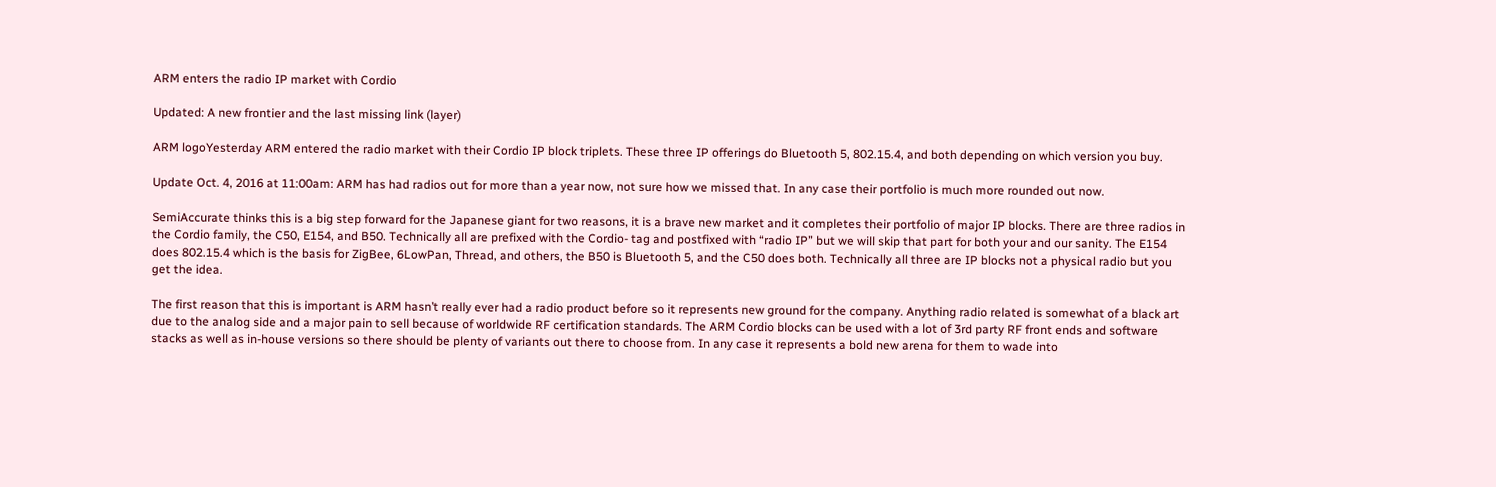ARM enters the radio IP market with Cordio

Updated: A new frontier and the last missing link (layer)

ARM logoYesterday ARM entered the radio market with their Cordio IP block triplets. These three IP offerings do Bluetooth 5, 802.15.4, and both depending on which version you buy.

Update Oct. 4, 2016 at 11:00am: ARM has had radios out for more than a year now, not sure how we missed that. In any case their portfolio is much more rounded out now.

SemiAccurate thinks this is a big step forward for the Japanese giant for two reasons, it is a brave new market and it completes their portfolio of major IP blocks. There are three radios in the Cordio family, the C50, E154, and B50. Technically all are prefixed with the Cordio- tag and postfixed with “radio IP” but we will skip that part for both your and our sanity. The E154 does 802.15.4 which is the basis for ZigBee, 6LowPan, Thread, and others, the B50 is Bluetooth 5, and the C50 does both. Technically all three are IP blocks not a physical radio but you get the idea.

The first reason that this is important is ARM hasn’t really ever had a radio product before so it represents new ground for the company. Anything radio related is somewhat of a black art due to the analog side and a major pain to sell because of worldwide RF certification standards. The ARM Cordio blocks can be used with a lot of 3rd party RF front ends and software stacks as well as in-house versions so there should be plenty of variants out there to choose from. In any case it represents a bold new arena for them to wade into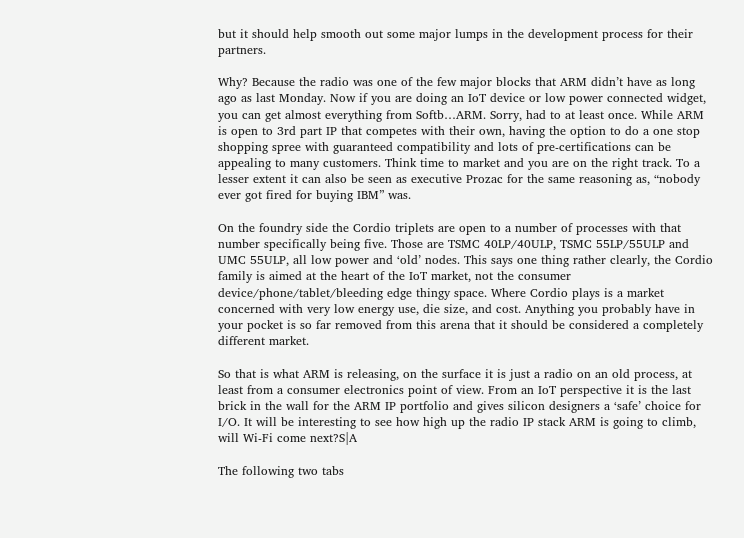but it should help smooth out some major lumps in the development process for their partners.

Why? Because the radio was one of the few major blocks that ARM didn’t have as long ago as last Monday. Now if you are doing an IoT device or low power connected widget, you can get almost everything from Softb…ARM. Sorry, had to at least once. While ARM is open to 3rd part IP that competes with their own, having the option to do a one stop shopping spree with guaranteed compatibility and lots of pre-certifications can be appealing to many customers. Think time to market and you are on the right track. To a lesser extent it can also be seen as executive Prozac for the same reasoning as, “nobody ever got fired for buying IBM” was.

On the foundry side the Cordio triplets are open to a number of processes with that number specifically being five. Those are TSMC 40LP/40ULP, TSMC 55LP/55ULP and UMC 55ULP, all low power and ‘old’ nodes. This says one thing rather clearly, the Cordio family is aimed at the heart of the IoT market, not the consumer device/phone/tablet/bleeding edge thingy space. Where Cordio plays is a market concerned with very low energy use, die size, and cost. Anything you probably have in your pocket is so far removed from this arena that it should be considered a completely different market.

So that is what ARM is releasing, on the surface it is just a radio on an old process, at least from a consumer electronics point of view. From an IoT perspective it is the last brick in the wall for the ARM IP portfolio and gives silicon designers a ‘safe’ choice for I/O. It will be interesting to see how high up the radio IP stack ARM is going to climb, will Wi-Fi come next?S|A

The following two tabs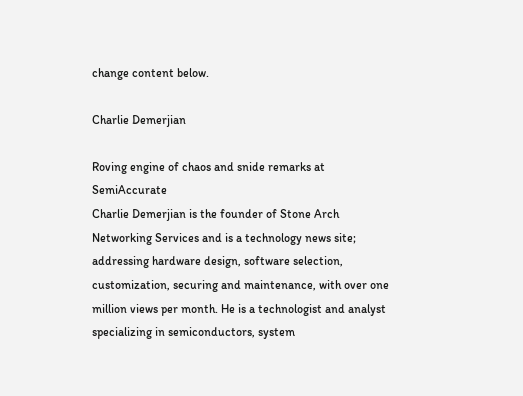change content below.

Charlie Demerjian

Roving engine of chaos and snide remarks at SemiAccurate
Charlie Demerjian is the founder of Stone Arch Networking Services and is a technology news site; addressing hardware design, software selection, customization, securing and maintenance, with over one million views per month. He is a technologist and analyst specializing in semiconductors, system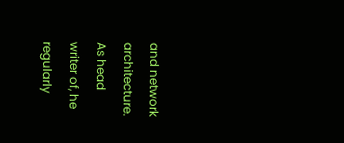and network architecture. As head writer of, he regularly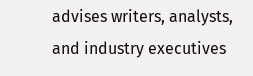advises writers, analysts, and industry executives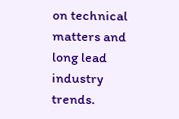on technical matters and long lead industry trends.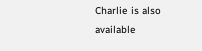Charlie is also available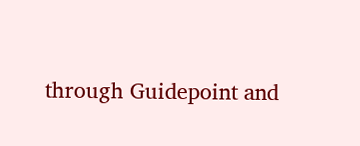through Guidepoint and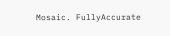Mosaic. FullyAccurate